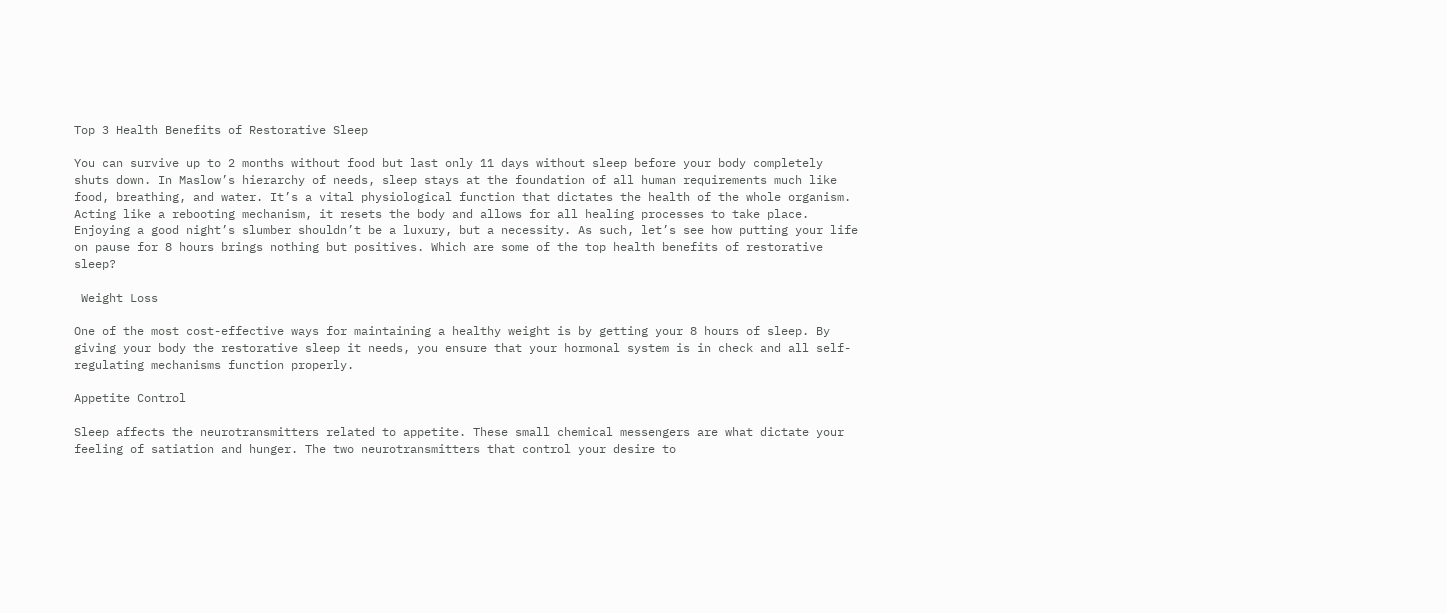Top 3 Health Benefits of Restorative Sleep

You can survive up to 2 months without food but last only 11 days without sleep before your body completely shuts down. In Maslow’s hierarchy of needs, sleep stays at the foundation of all human requirements much like food, breathing, and water. It’s a vital physiological function that dictates the health of the whole organism. Acting like a rebooting mechanism, it resets the body and allows for all healing processes to take place. Enjoying a good night’s slumber shouldn’t be a luxury, but a necessity. As such, let’s see how putting your life on pause for 8 hours brings nothing but positives. Which are some of the top health benefits of restorative sleep?

 Weight Loss

One of the most cost-effective ways for maintaining a healthy weight is by getting your 8 hours of sleep. By giving your body the restorative sleep it needs, you ensure that your hormonal system is in check and all self-regulating mechanisms function properly.

Appetite Control

Sleep affects the neurotransmitters related to appetite. These small chemical messengers are what dictate your feeling of satiation and hunger. The two neurotransmitters that control your desire to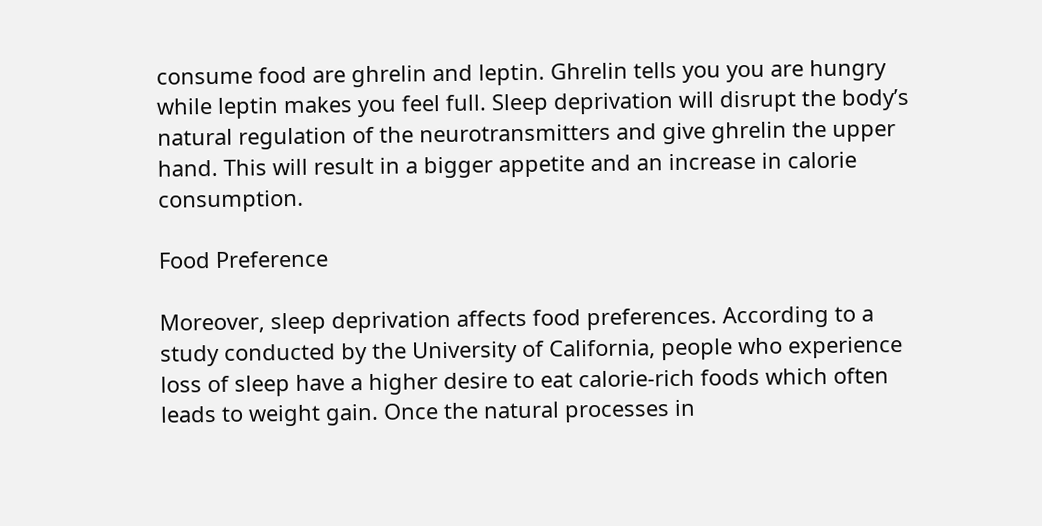consume food are ghrelin and leptin. Ghrelin tells you you are hungry while leptin makes you feel full. Sleep deprivation will disrupt the body’s natural regulation of the neurotransmitters and give ghrelin the upper hand. This will result in a bigger appetite and an increase in calorie consumption.

Food Preference

Moreover, sleep deprivation affects food preferences. According to a study conducted by the University of California, people who experience loss of sleep have a higher desire to eat calorie-rich foods which often leads to weight gain. Once the natural processes in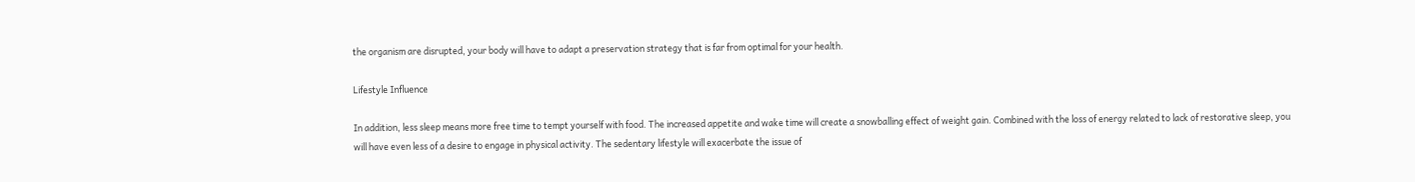the organism are disrupted, your body will have to adapt a preservation strategy that is far from optimal for your health.

Lifestyle Influence

In addition, less sleep means more free time to tempt yourself with food. The increased appetite and wake time will create a snowballing effect of weight gain. Combined with the loss of energy related to lack of restorative sleep, you will have even less of a desire to engage in physical activity. The sedentary lifestyle will exacerbate the issue of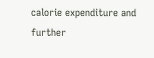calorie expenditure and further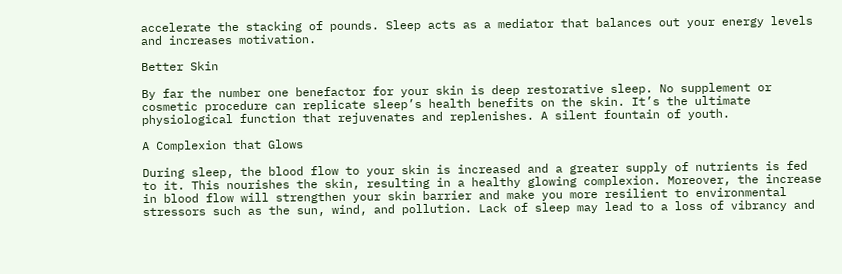accelerate the stacking of pounds. Sleep acts as a mediator that balances out your energy levels and increases motivation.

Better Skin

By far the number one benefactor for your skin is deep restorative sleep. No supplement or cosmetic procedure can replicate sleep’s health benefits on the skin. It’s the ultimate physiological function that rejuvenates and replenishes. A silent fountain of youth.

A Complexion that Glows

During sleep, the blood flow to your skin is increased and a greater supply of nutrients is fed to it. This nourishes the skin, resulting in a healthy glowing complexion. Moreover, the increase in blood flow will strengthen your skin barrier and make you more resilient to environmental stressors such as the sun, wind, and pollution. Lack of sleep may lead to a loss of vibrancy and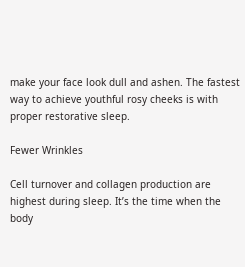make your face look dull and ashen. The fastest way to achieve youthful rosy cheeks is with proper restorative sleep.

Fewer Wrinkles

Cell turnover and collagen production are highest during sleep. It’s the time when the body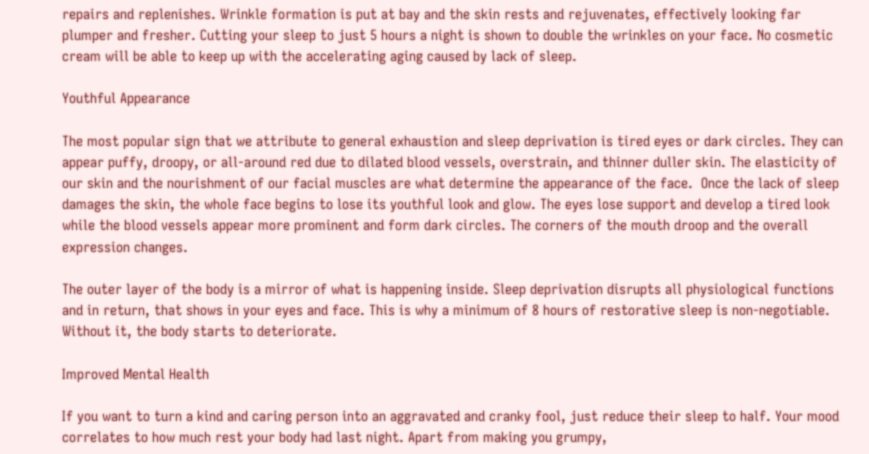repairs and replenishes. Wrinkle formation is put at bay and the skin rests and rejuvenates, effectively looking far plumper and fresher. Cutting your sleep to just 5 hours a night is shown to double the wrinkles on your face. No cosmetic cream will be able to keep up with the accelerating aging caused by lack of sleep.

Youthful Appearance

The most popular sign that we attribute to general exhaustion and sleep deprivation is tired eyes or dark circles. They can appear puffy, droopy, or all-around red due to dilated blood vessels, overstrain, and thinner duller skin. The elasticity of our skin and the nourishment of our facial muscles are what determine the appearance of the face.  Once the lack of sleep damages the skin, the whole face begins to lose its youthful look and glow. The eyes lose support and develop a tired look while the blood vessels appear more prominent and form dark circles. The corners of the mouth droop and the overall expression changes.

The outer layer of the body is a mirror of what is happening inside. Sleep deprivation disrupts all physiological functions and in return, that shows in your eyes and face. This is why a minimum of 8 hours of restorative sleep is non-negotiable. Without it, the body starts to deteriorate.

Improved Mental Health

If you want to turn a kind and caring person into an aggravated and cranky fool, just reduce their sleep to half. Your mood correlates to how much rest your body had last night. Apart from making you grumpy,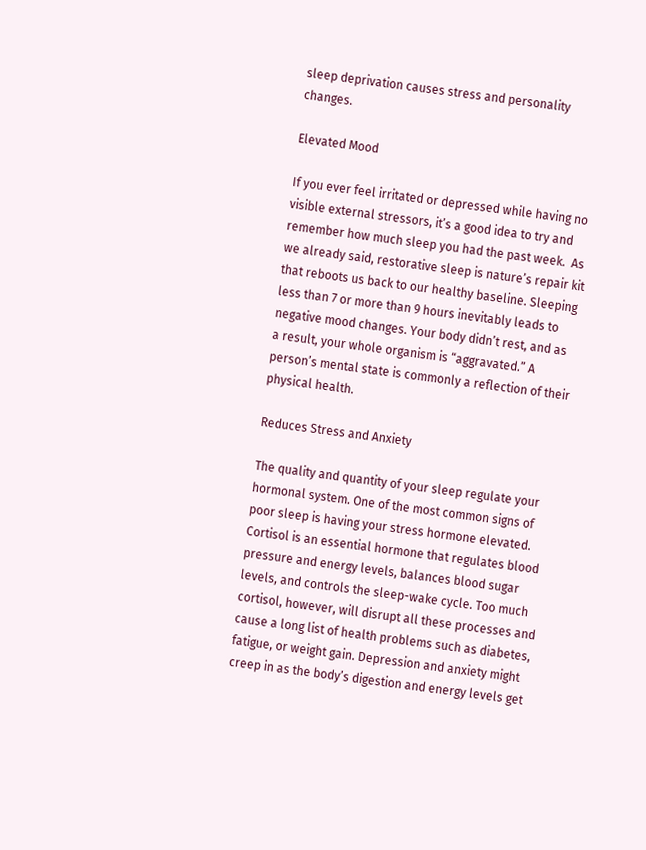sleep deprivation causes stress and personality changes.

Elevated Mood

If you ever feel irritated or depressed while having no visible external stressors, it’s a good idea to try and remember how much sleep you had the past week.  As we already said, restorative sleep is nature’s repair kit that reboots us back to our healthy baseline. Sleeping less than 7 or more than 9 hours inevitably leads to negative mood changes. Your body didn’t rest, and as a result, your whole organism is “aggravated.” A person’s mental state is commonly a reflection of their physical health.

Reduces Stress and Anxiety

The quality and quantity of your sleep regulate your hormonal system. One of the most common signs of poor sleep is having your stress hormone elevated. Cortisol is an essential hormone that regulates blood pressure and energy levels, balances blood sugar levels, and controls the sleep-wake cycle. Too much cortisol, however, will disrupt all these processes and cause a long list of health problems such as diabetes, fatigue, or weight gain. Depression and anxiety might creep in as the body’s digestion and energy levels get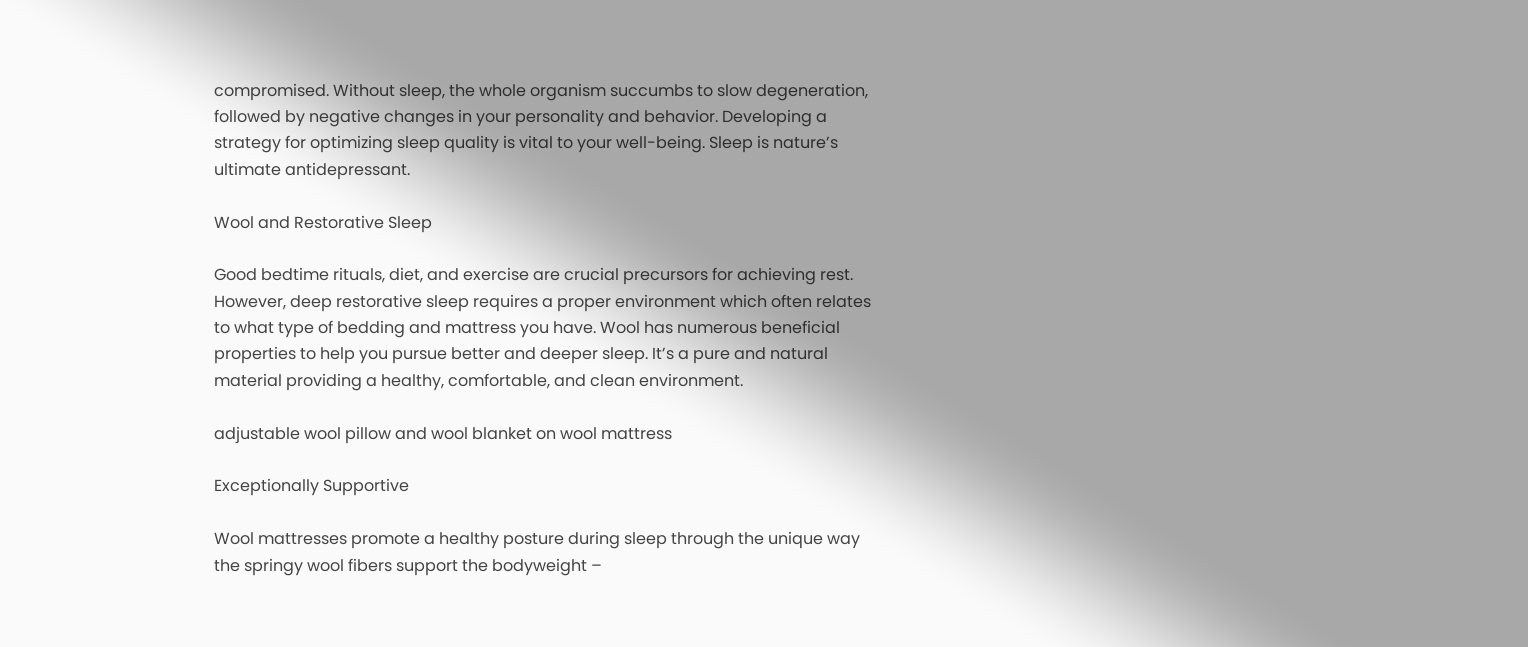compromised. Without sleep, the whole organism succumbs to slow degeneration, followed by negative changes in your personality and behavior. Developing a strategy for optimizing sleep quality is vital to your well-being. Sleep is nature’s ultimate antidepressant.

Wool and Restorative Sleep

Good bedtime rituals, diet, and exercise are crucial precursors for achieving rest. However, deep restorative sleep requires a proper environment which often relates to what type of bedding and mattress you have. Wool has numerous beneficial properties to help you pursue better and deeper sleep. It’s a pure and natural material providing a healthy, comfortable, and clean environment.

adjustable wool pillow and wool blanket on wool mattress

Exceptionally Supportive

Wool mattresses promote a healthy posture during sleep through the unique way the springy wool fibers support the bodyweight –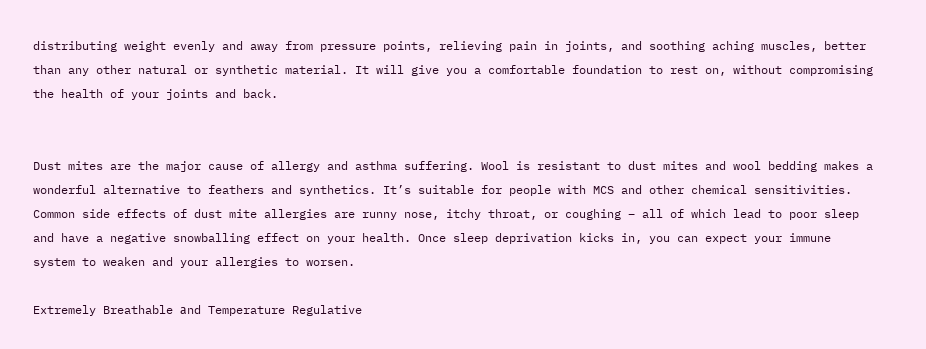distributing weight evenly and away from pressure points, relieving pain in joints, and soothing aching muscles, better than any other natural or synthetic material. It will give you a comfortable foundation to rest on, without compromising the health of your joints and back.


Dust mites are the major cause of allergy and asthma suffering. Wool is resistant to dust mites and wool bedding makes a wonderful alternative to feathers and synthetics. It’s suitable for people with MCS and other chemical sensitivities. Common side effects of dust mite allergies are runny nose, itchy throat, or coughing – all of which lead to poor sleep and have a negative snowballing effect on your health. Once sleep deprivation kicks in, you can expect your immune system to weaken and your allergies to worsen.

Extremely Breathable аnd Temperature Regulative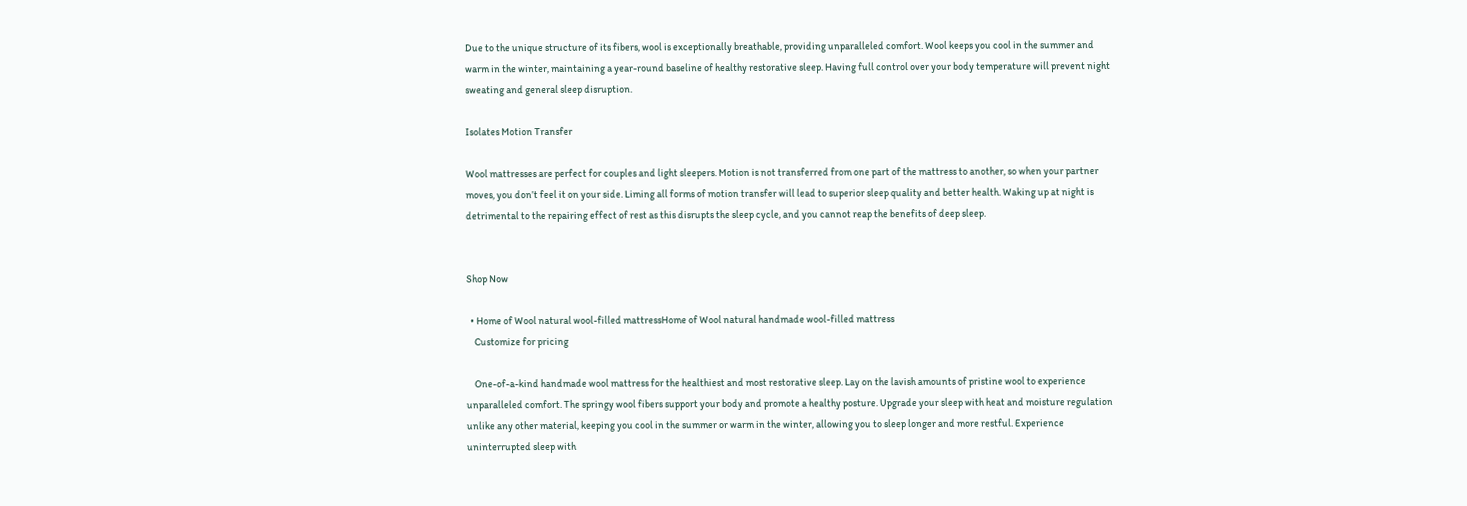Due to the unique structure of its fibers, wool is exceptionally breathable, providing unparalleled comfort. Wool keeps you cool in the summer and warm in the winter, maintaining a year-round baseline of healthy restorative sleep. Having full control over your body temperature will prevent night sweating and general sleep disruption.

Isolates Motion Transfer

Wool mattresses are perfect for couples and light sleepers. Motion is not transferred from one part of the mattress to another, so when your partner moves, you don’t feel it on your side. Liming all forms of motion transfer will lead to superior sleep quality and better health. Waking up at night is detrimental to the repairing effect of rest as this disrupts the sleep cycle, and you cannot reap the benefits of deep sleep.


Shop Now

  • Home of Wool natural wool-filled mattressHome of Wool natural handmade wool-filled mattress
    Customize for pricing

    One-of-a-kind handmade wool mattress for the healthiest and most restorative sleep. Lay on the lavish amounts of pristine wool to experience unparalleled comfort. The springy wool fibers support your body and promote a healthy posture. Upgrade your sleep with heat and moisture regulation unlike any other material, keeping you cool in the summer or warm in the winter, allowing you to sleep longer and more restful. Experience uninterrupted sleep with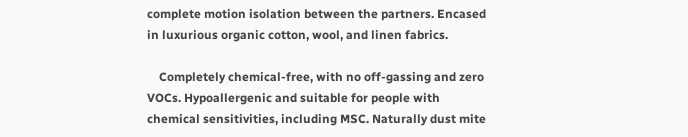complete motion isolation between the partners. Encased in luxurious organic cotton, wool, and linen fabrics.

    Completely chemical-free, with no off-gassing and zero VOCs. Hypoallergenic and suitable for people with chemical sensitivities, including MSC. Naturally dust mite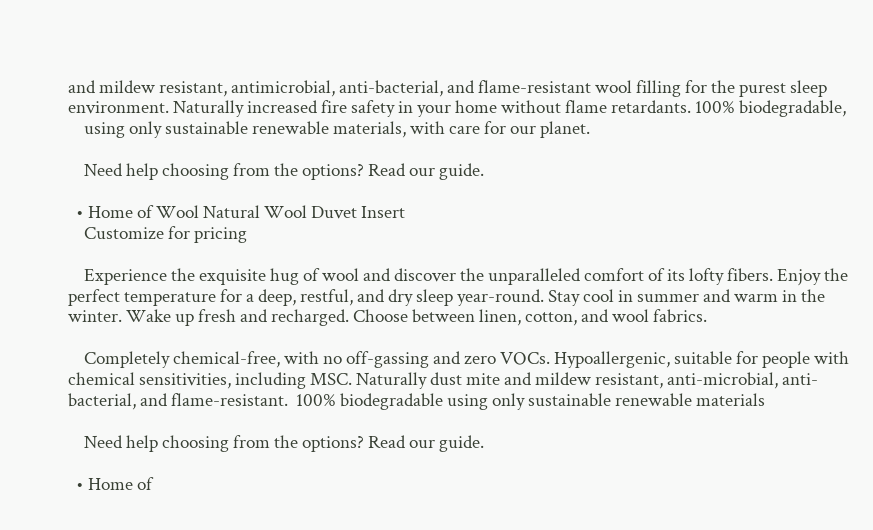and mildew resistant, antimicrobial, anti-bacterial, and flame-resistant wool filling for the purest sleep environment. Naturally increased fire safety in your home without flame retardants. 100% biodegradable,
    using only sustainable renewable materials, with care for our planet.

    Need help choosing from the options? Read our guide.

  • Home of Wool Natural Wool Duvet Insert
    Customize for pricing

    Experience the exquisite hug of wool and discover the unparalleled comfort of its lofty fibers. Enjoy the perfect temperature for a deep, restful, and dry sleep year-round. Stay cool in summer and warm in the winter. Wake up fresh and recharged. Choose between linen, cotton, and wool fabrics.

    Completely chemical-free, with no off-gassing and zero VOCs. Hypoallergenic, suitable for people with chemical sensitivities, including MSC. Naturally dust mite and mildew resistant, anti-microbial, anti-bacterial, and flame-resistant.  100% biodegradable using only sustainable renewable materials

    Need help choosing from the options? Read our guide.

  • Home of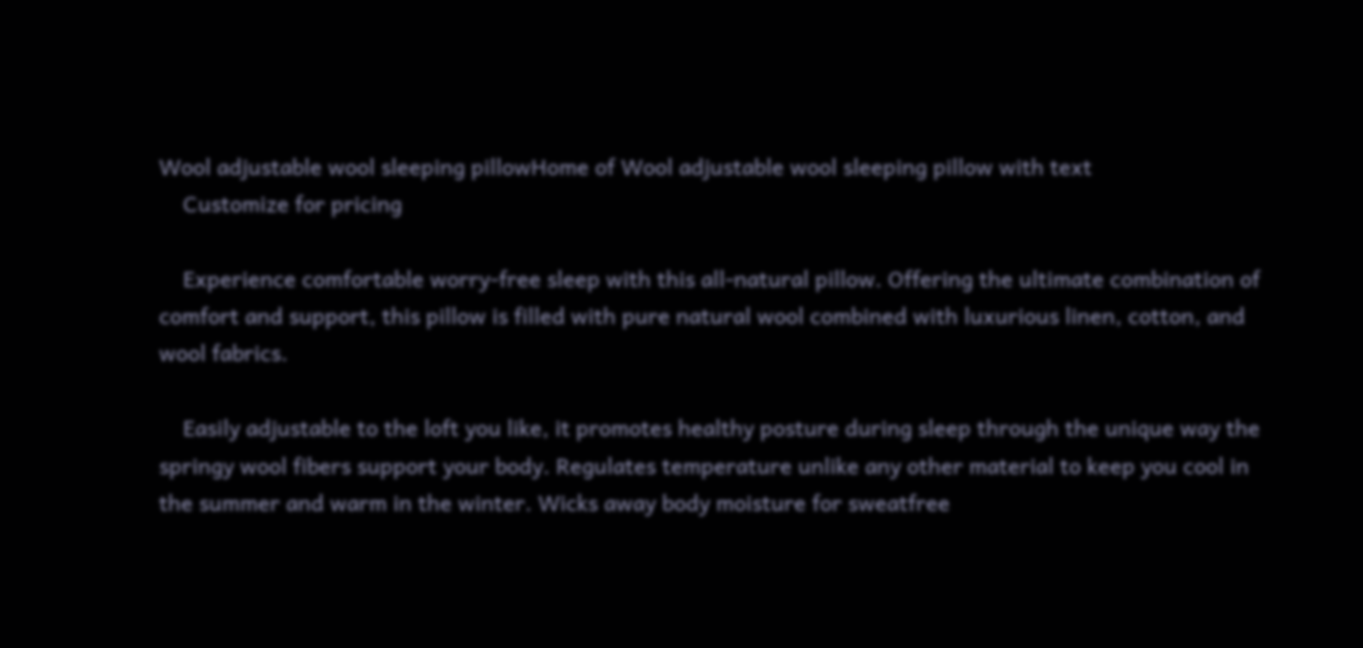Wool adjustable wool sleeping pillowHome of Wool adjustable wool sleeping pillow with text
    Customize for pricing

    Experience comfortable worry-free sleep with this all-natural pillow. Offering the ultimate combination of comfort and support, this pillow is filled with pure natural wool combined with luxurious linen, cotton, and wool fabrics.

    Easily adjustable to the loft you like, it promotes healthy posture during sleep through the unique way the springy wool fibers support your body. Regulates temperature unlike any other material to keep you cool in the summer and warm in the winter. Wicks away body moisture for sweatfree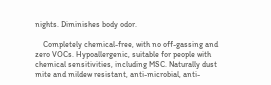nights. Diminishes body odor.

    Completely chemical-free, with no off-gassing and zero VOCs. Hypoallergenic, suitable for people with chemical sensitivities, including MSC. Naturally dust mite and mildew resistant, anti-microbial, anti-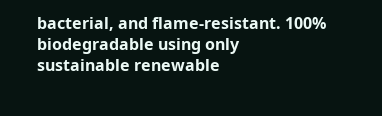bacterial, and flame-resistant. 100% biodegradable using only sustainable renewable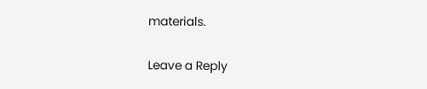materials.

Leave a Reply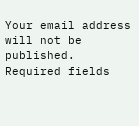Your email address will not be published. Required fields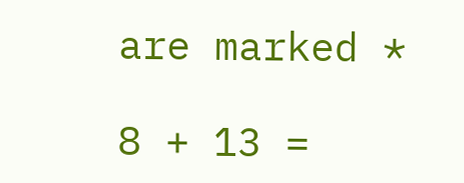are marked *

8 + 13 =